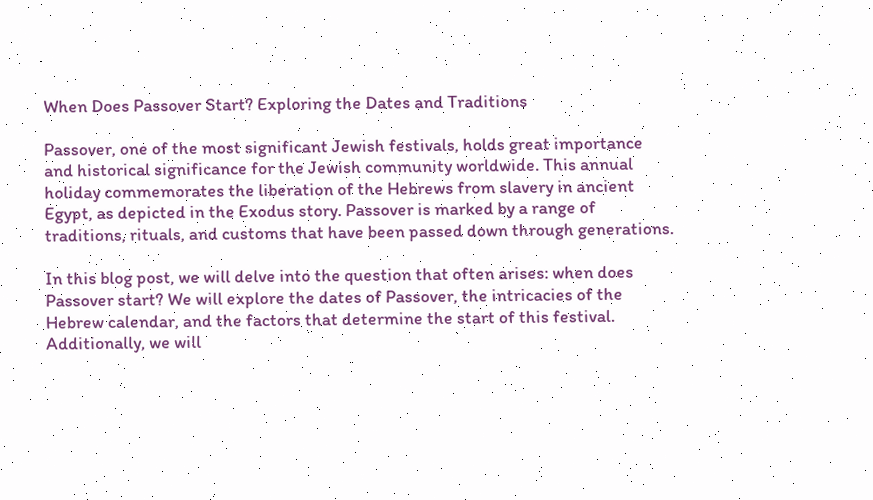When Does Passover Start? Exploring the Dates and Traditions

Passover, one of the most significant Jewish festivals, holds great importance and historical significance for the Jewish community worldwide. This annual holiday commemorates the liberation of the Hebrews from slavery in ancient Egypt, as depicted in the Exodus story. Passover is marked by a range of traditions, rituals, and customs that have been passed down through generations.

In this blog post, we will delve into the question that often arises: when does Passover start? We will explore the dates of Passover, the intricacies of the Hebrew calendar, and the factors that determine the start of this festival. Additionally, we will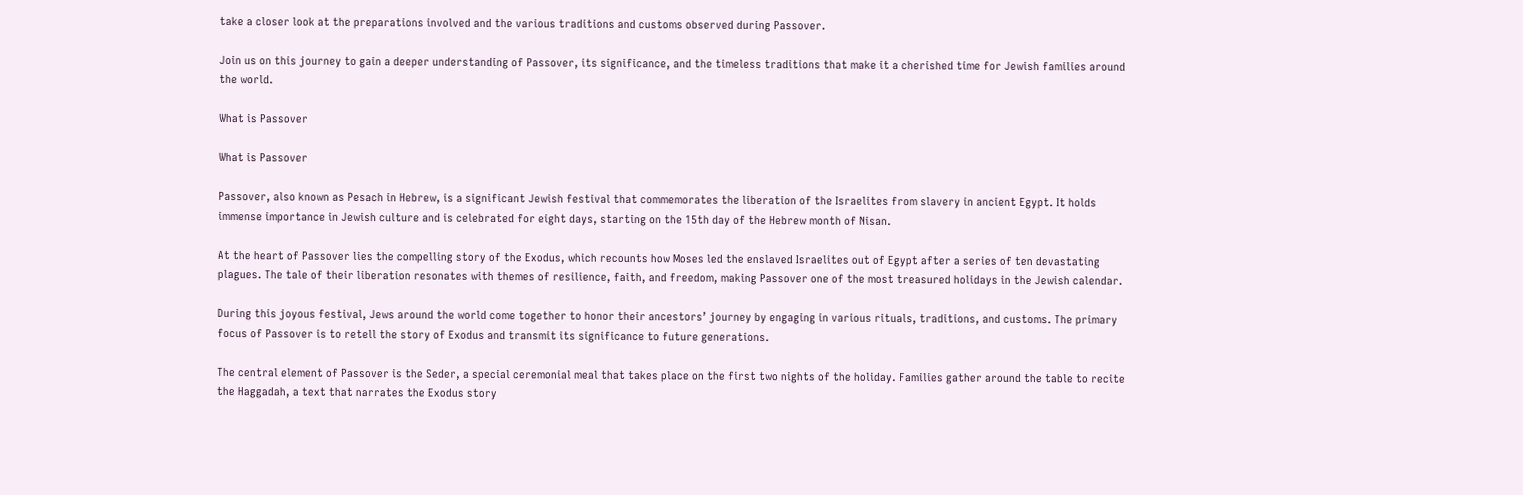take a closer look at the preparations involved and the various traditions and customs observed during Passover.

Join us on this journey to gain a deeper understanding of Passover, its significance, and the timeless traditions that make it a cherished time for Jewish families around the world.

What is Passover

What is Passover

Passover, also known as Pesach in Hebrew, is a significant Jewish festival that commemorates the liberation of the Israelites from slavery in ancient Egypt. It holds immense importance in Jewish culture and is celebrated for eight days, starting on the 15th day of the Hebrew month of Nisan.

At the heart of Passover lies the compelling story of the Exodus, which recounts how Moses led the enslaved Israelites out of Egypt after a series of ten devastating plagues. The tale of their liberation resonates with themes of resilience, faith, and freedom, making Passover one of the most treasured holidays in the Jewish calendar.

During this joyous festival, Jews around the world come together to honor their ancestors’ journey by engaging in various rituals, traditions, and customs. The primary focus of Passover is to retell the story of Exodus and transmit its significance to future generations.

The central element of Passover is the Seder, a special ceremonial meal that takes place on the first two nights of the holiday. Families gather around the table to recite the Haggadah, a text that narrates the Exodus story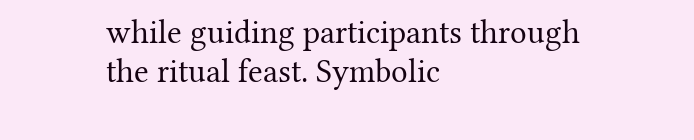while guiding participants through the ritual feast. Symbolic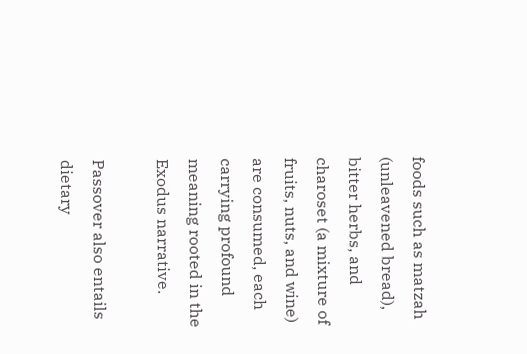foods such as matzah (unleavened bread), bitter herbs, and charoset (a mixture of fruits, nuts, and wine) are consumed, each carrying profound meaning rooted in the Exodus narrative.

Passover also entails dietary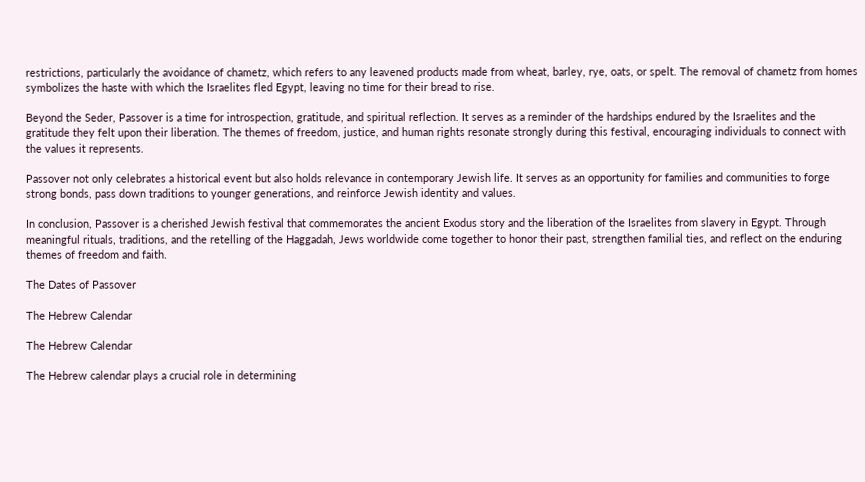restrictions, particularly the avoidance of chametz, which refers to any leavened products made from wheat, barley, rye, oats, or spelt. The removal of chametz from homes symbolizes the haste with which the Israelites fled Egypt, leaving no time for their bread to rise.

Beyond the Seder, Passover is a time for introspection, gratitude, and spiritual reflection. It serves as a reminder of the hardships endured by the Israelites and the gratitude they felt upon their liberation. The themes of freedom, justice, and human rights resonate strongly during this festival, encouraging individuals to connect with the values it represents.

Passover not only celebrates a historical event but also holds relevance in contemporary Jewish life. It serves as an opportunity for families and communities to forge strong bonds, pass down traditions to younger generations, and reinforce Jewish identity and values.

In conclusion, Passover is a cherished Jewish festival that commemorates the ancient Exodus story and the liberation of the Israelites from slavery in Egypt. Through meaningful rituals, traditions, and the retelling of the Haggadah, Jews worldwide come together to honor their past, strengthen familial ties, and reflect on the enduring themes of freedom and faith.

The Dates of Passover

The Hebrew Calendar

The Hebrew Calendar

The Hebrew calendar plays a crucial role in determining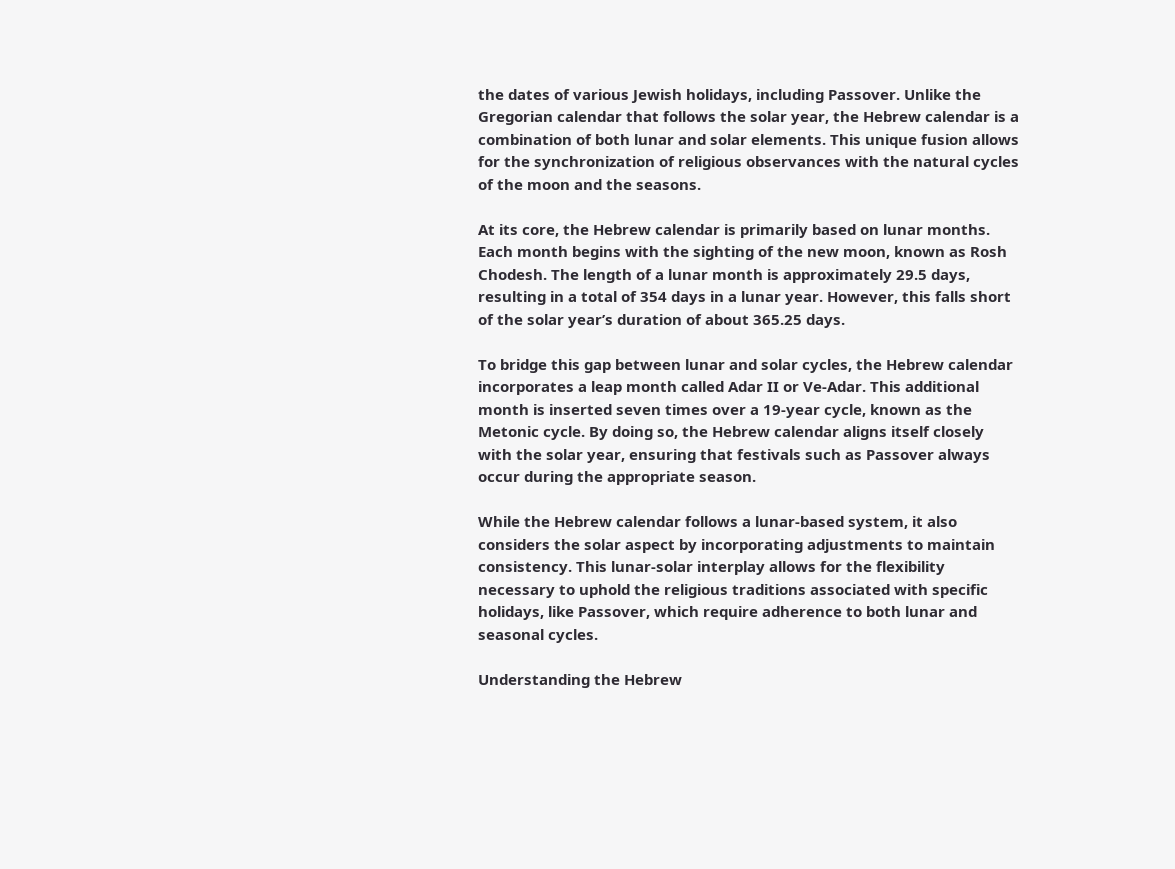the dates of various Jewish holidays, including Passover. Unlike the Gregorian calendar that follows the solar year, the Hebrew calendar is a combination of both lunar and solar elements. This unique fusion allows for the synchronization of religious observances with the natural cycles of the moon and the seasons.

At its core, the Hebrew calendar is primarily based on lunar months. Each month begins with the sighting of the new moon, known as Rosh Chodesh. The length of a lunar month is approximately 29.5 days, resulting in a total of 354 days in a lunar year. However, this falls short of the solar year’s duration of about 365.25 days.

To bridge this gap between lunar and solar cycles, the Hebrew calendar incorporates a leap month called Adar II or Ve-Adar. This additional month is inserted seven times over a 19-year cycle, known as the Metonic cycle. By doing so, the Hebrew calendar aligns itself closely with the solar year, ensuring that festivals such as Passover always occur during the appropriate season.

While the Hebrew calendar follows a lunar-based system, it also considers the solar aspect by incorporating adjustments to maintain consistency. This lunar-solar interplay allows for the flexibility necessary to uphold the religious traditions associated with specific holidays, like Passover, which require adherence to both lunar and seasonal cycles.

Understanding the Hebrew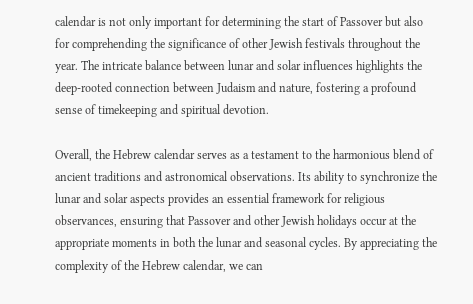calendar is not only important for determining the start of Passover but also for comprehending the significance of other Jewish festivals throughout the year. The intricate balance between lunar and solar influences highlights the deep-rooted connection between Judaism and nature, fostering a profound sense of timekeeping and spiritual devotion.

Overall, the Hebrew calendar serves as a testament to the harmonious blend of ancient traditions and astronomical observations. Its ability to synchronize the lunar and solar aspects provides an essential framework for religious observances, ensuring that Passover and other Jewish holidays occur at the appropriate moments in both the lunar and seasonal cycles. By appreciating the complexity of the Hebrew calendar, we can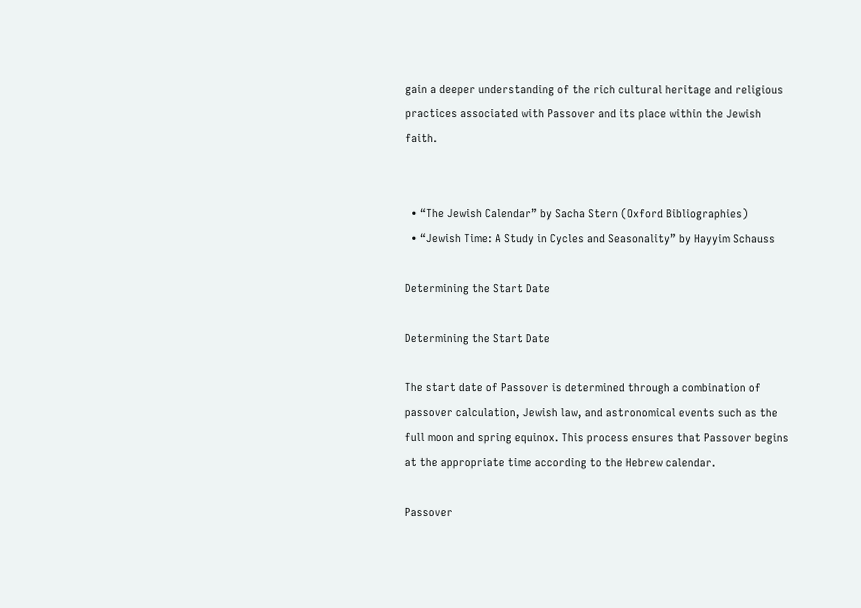gain a deeper understanding of the rich cultural heritage and religious practices associated with Passover and its place within the Jewish faith.


  • “The Jewish Calendar” by Sacha Stern (Oxford Bibliographies)
  • “Jewish Time: A Study in Cycles and Seasonality” by Hayyim Schauss

Determining the Start Date

Determining the Start Date

The start date of Passover is determined through a combination of passover calculation, Jewish law, and astronomical events such as the full moon and spring equinox. This process ensures that Passover begins at the appropriate time according to the Hebrew calendar.

Passover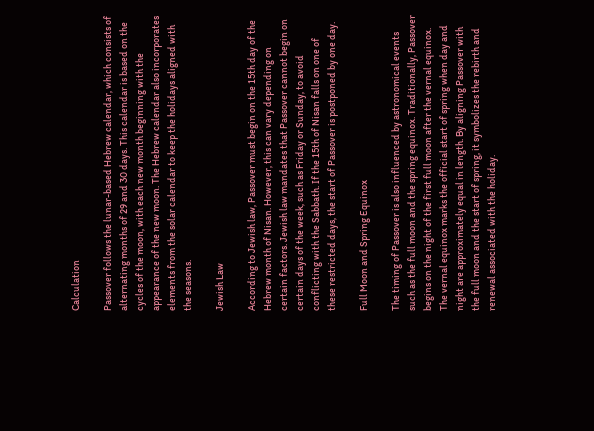Calculation

Passover follows the lunar-based Hebrew calendar, which consists of alternating months of 29 and 30 days. This calendar is based on the cycles of the moon, with each new month beginning with the appearance of the new moon. The Hebrew calendar also incorporates elements from the solar calendar to keep the holidays aligned with the seasons.

Jewish Law

According to Jewish law, Passover must begin on the 15th day of the Hebrew month of Nisan. However, this can vary depending on certain factors. Jewish law mandates that Passover cannot begin on certain days of the week, such as Friday or Sunday, to avoid conflicting with the Sabbath. If the 15th of Nisan falls on one of these restricted days, the start of Passover is postponed by one day.

Full Moon and Spring Equinox

The timing of Passover is also influenced by astronomical events such as the full moon and the spring equinox. Traditionally, Passover begins on the night of the first full moon after the vernal equinox. The vernal equinox marks the official start of spring when day and night are approximately equal in length. By aligning Passover with the full moon and the start of spring, it symbolizes the rebirth and renewal associated with the holiday.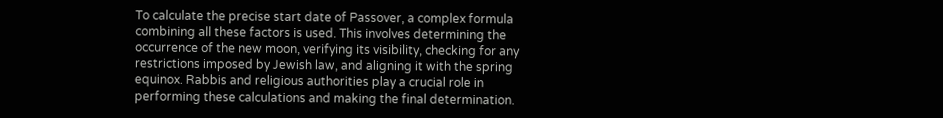To calculate the precise start date of Passover, a complex formula combining all these factors is used. This involves determining the occurrence of the new moon, verifying its visibility, checking for any restrictions imposed by Jewish law, and aligning it with the spring equinox. Rabbis and religious authorities play a crucial role in performing these calculations and making the final determination.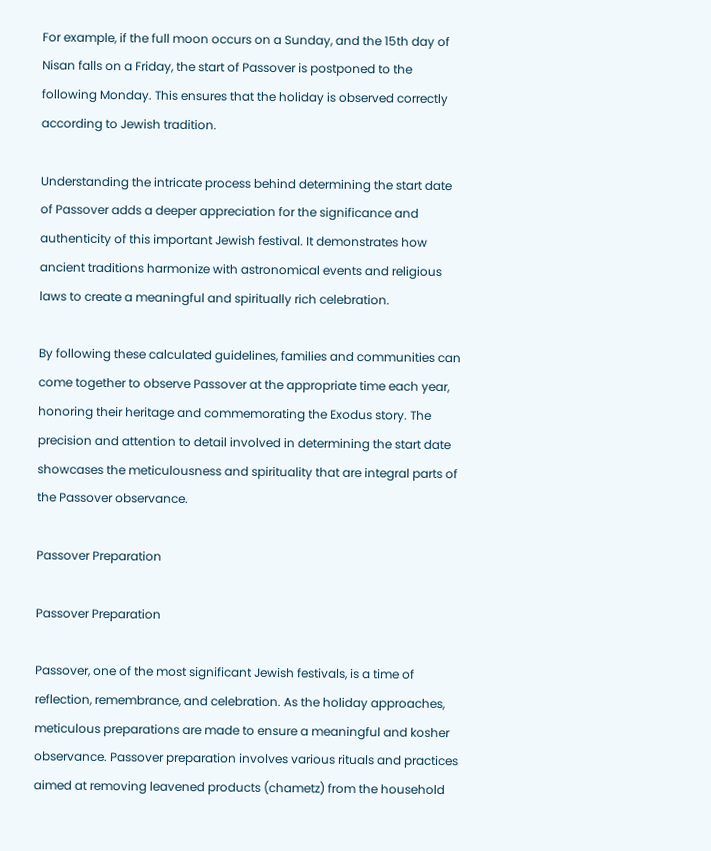For example, if the full moon occurs on a Sunday, and the 15th day of Nisan falls on a Friday, the start of Passover is postponed to the following Monday. This ensures that the holiday is observed correctly according to Jewish tradition.

Understanding the intricate process behind determining the start date of Passover adds a deeper appreciation for the significance and authenticity of this important Jewish festival. It demonstrates how ancient traditions harmonize with astronomical events and religious laws to create a meaningful and spiritually rich celebration.

By following these calculated guidelines, families and communities can come together to observe Passover at the appropriate time each year, honoring their heritage and commemorating the Exodus story. The precision and attention to detail involved in determining the start date showcases the meticulousness and spirituality that are integral parts of the Passover observance.

Passover Preparation

Passover Preparation

Passover, one of the most significant Jewish festivals, is a time of reflection, remembrance, and celebration. As the holiday approaches, meticulous preparations are made to ensure a meaningful and kosher observance. Passover preparation involves various rituals and practices aimed at removing leavened products (chametz) from the household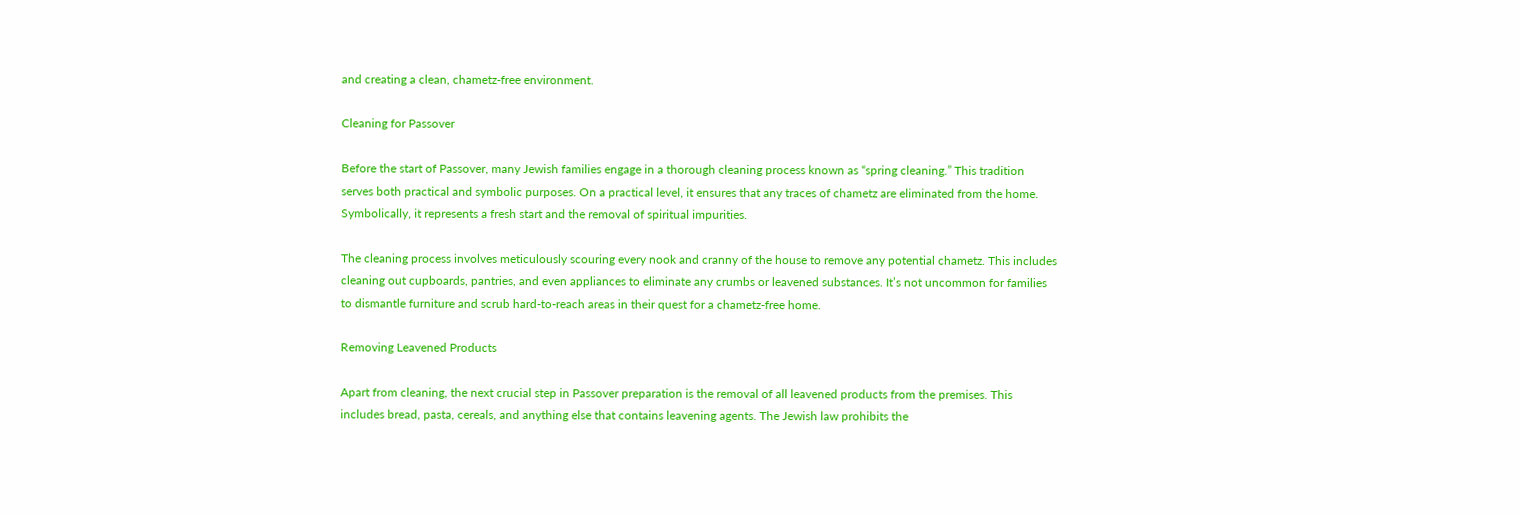and creating a clean, chametz-free environment.

Cleaning for Passover

Before the start of Passover, many Jewish families engage in a thorough cleaning process known as “spring cleaning.” This tradition serves both practical and symbolic purposes. On a practical level, it ensures that any traces of chametz are eliminated from the home. Symbolically, it represents a fresh start and the removal of spiritual impurities.

The cleaning process involves meticulously scouring every nook and cranny of the house to remove any potential chametz. This includes cleaning out cupboards, pantries, and even appliances to eliminate any crumbs or leavened substances. It’s not uncommon for families to dismantle furniture and scrub hard-to-reach areas in their quest for a chametz-free home.

Removing Leavened Products

Apart from cleaning, the next crucial step in Passover preparation is the removal of all leavened products from the premises. This includes bread, pasta, cereals, and anything else that contains leavening agents. The Jewish law prohibits the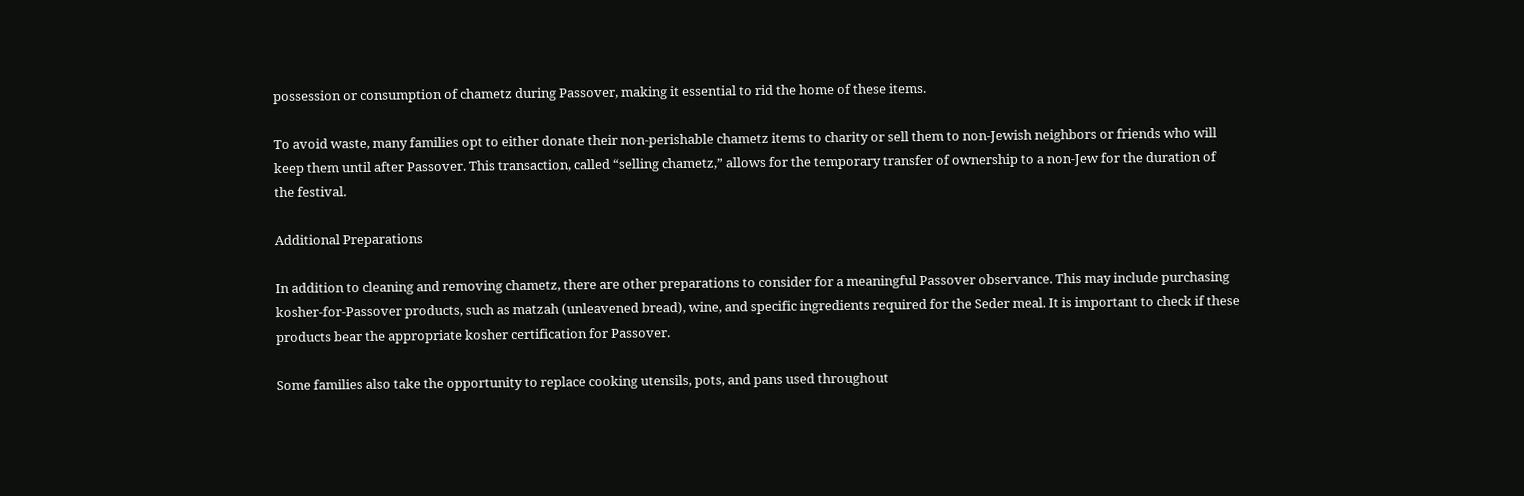possession or consumption of chametz during Passover, making it essential to rid the home of these items.

To avoid waste, many families opt to either donate their non-perishable chametz items to charity or sell them to non-Jewish neighbors or friends who will keep them until after Passover. This transaction, called “selling chametz,” allows for the temporary transfer of ownership to a non-Jew for the duration of the festival.

Additional Preparations

In addition to cleaning and removing chametz, there are other preparations to consider for a meaningful Passover observance. This may include purchasing kosher-for-Passover products, such as matzah (unleavened bread), wine, and specific ingredients required for the Seder meal. It is important to check if these products bear the appropriate kosher certification for Passover.

Some families also take the opportunity to replace cooking utensils, pots, and pans used throughout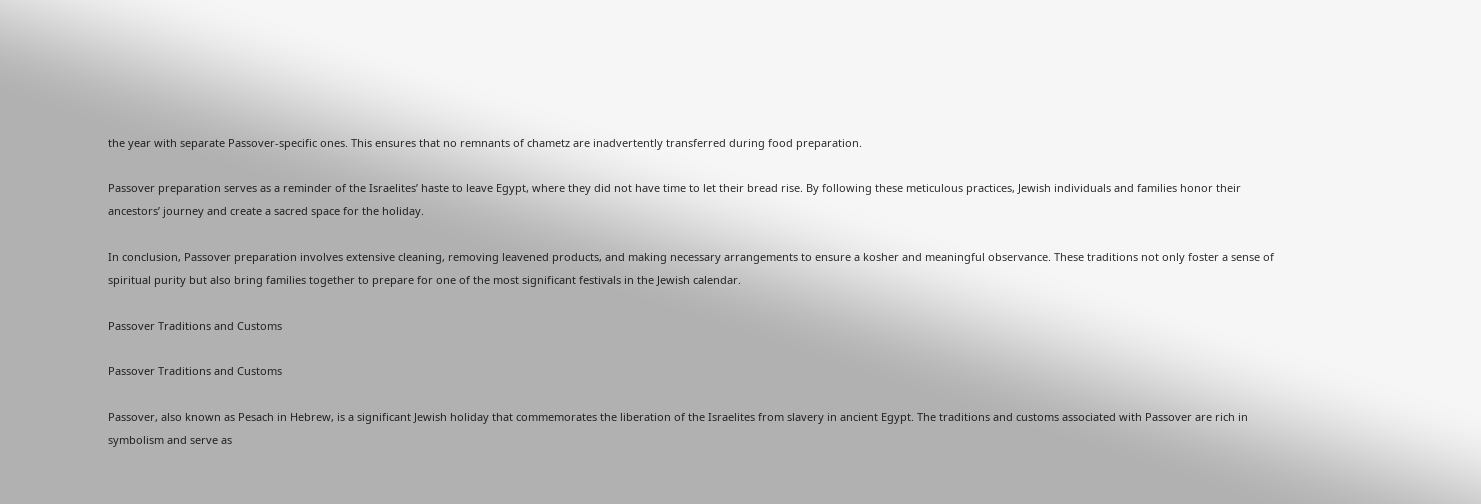the year with separate Passover-specific ones. This ensures that no remnants of chametz are inadvertently transferred during food preparation.

Passover preparation serves as a reminder of the Israelites’ haste to leave Egypt, where they did not have time to let their bread rise. By following these meticulous practices, Jewish individuals and families honor their ancestors’ journey and create a sacred space for the holiday.

In conclusion, Passover preparation involves extensive cleaning, removing leavened products, and making necessary arrangements to ensure a kosher and meaningful observance. These traditions not only foster a sense of spiritual purity but also bring families together to prepare for one of the most significant festivals in the Jewish calendar.

Passover Traditions and Customs

Passover Traditions and Customs

Passover, also known as Pesach in Hebrew, is a significant Jewish holiday that commemorates the liberation of the Israelites from slavery in ancient Egypt. The traditions and customs associated with Passover are rich in symbolism and serve as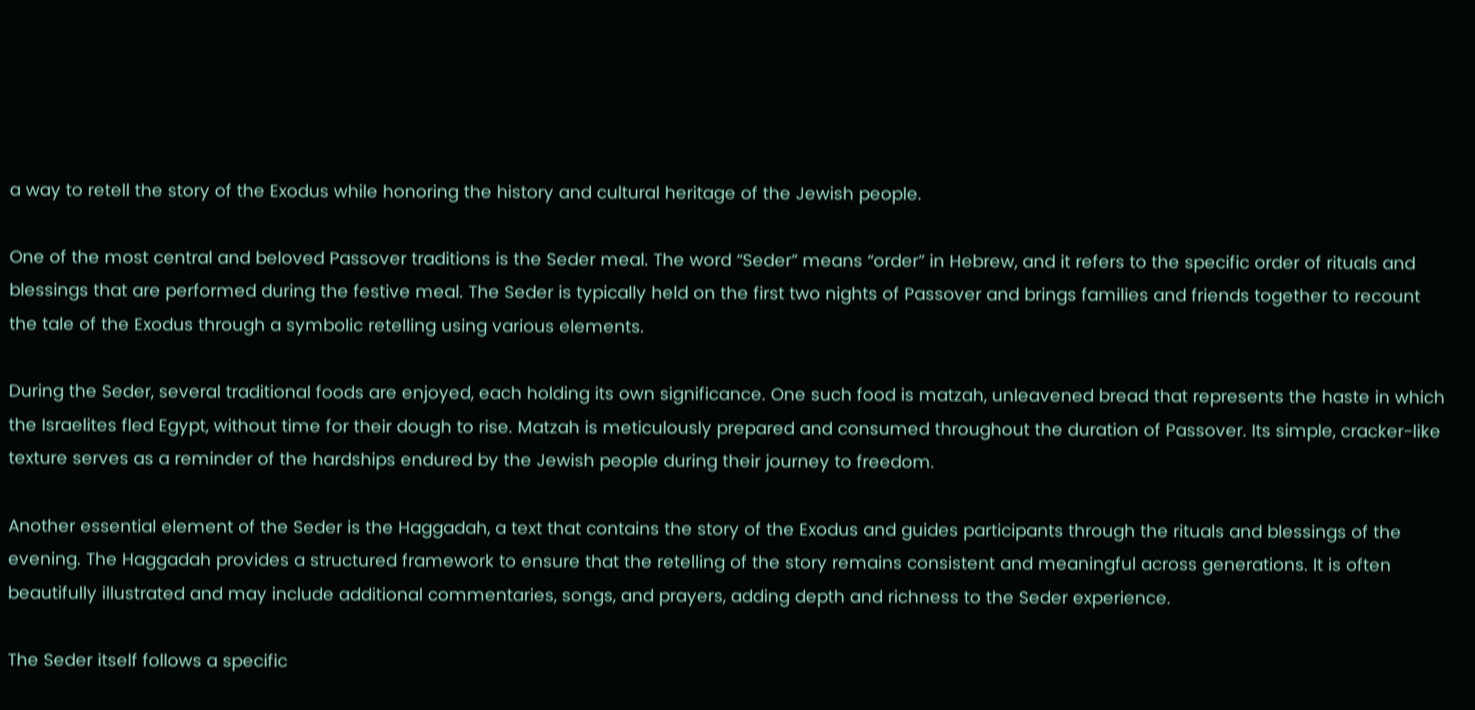a way to retell the story of the Exodus while honoring the history and cultural heritage of the Jewish people.

One of the most central and beloved Passover traditions is the Seder meal. The word “Seder” means “order” in Hebrew, and it refers to the specific order of rituals and blessings that are performed during the festive meal. The Seder is typically held on the first two nights of Passover and brings families and friends together to recount the tale of the Exodus through a symbolic retelling using various elements.

During the Seder, several traditional foods are enjoyed, each holding its own significance. One such food is matzah, unleavened bread that represents the haste in which the Israelites fled Egypt, without time for their dough to rise. Matzah is meticulously prepared and consumed throughout the duration of Passover. Its simple, cracker-like texture serves as a reminder of the hardships endured by the Jewish people during their journey to freedom.

Another essential element of the Seder is the Haggadah, a text that contains the story of the Exodus and guides participants through the rituals and blessings of the evening. The Haggadah provides a structured framework to ensure that the retelling of the story remains consistent and meaningful across generations. It is often beautifully illustrated and may include additional commentaries, songs, and prayers, adding depth and richness to the Seder experience.

The Seder itself follows a specific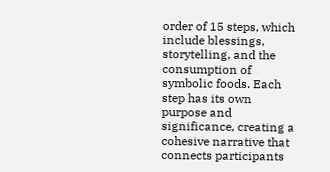order of 15 steps, which include blessings, storytelling, and the consumption of symbolic foods. Each step has its own purpose and significance, creating a cohesive narrative that connects participants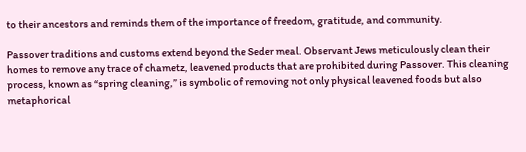to their ancestors and reminds them of the importance of freedom, gratitude, and community.

Passover traditions and customs extend beyond the Seder meal. Observant Jews meticulously clean their homes to remove any trace of chametz, leavened products that are prohibited during Passover. This cleaning process, known as “spring cleaning,” is symbolic of removing not only physical leavened foods but also metaphorical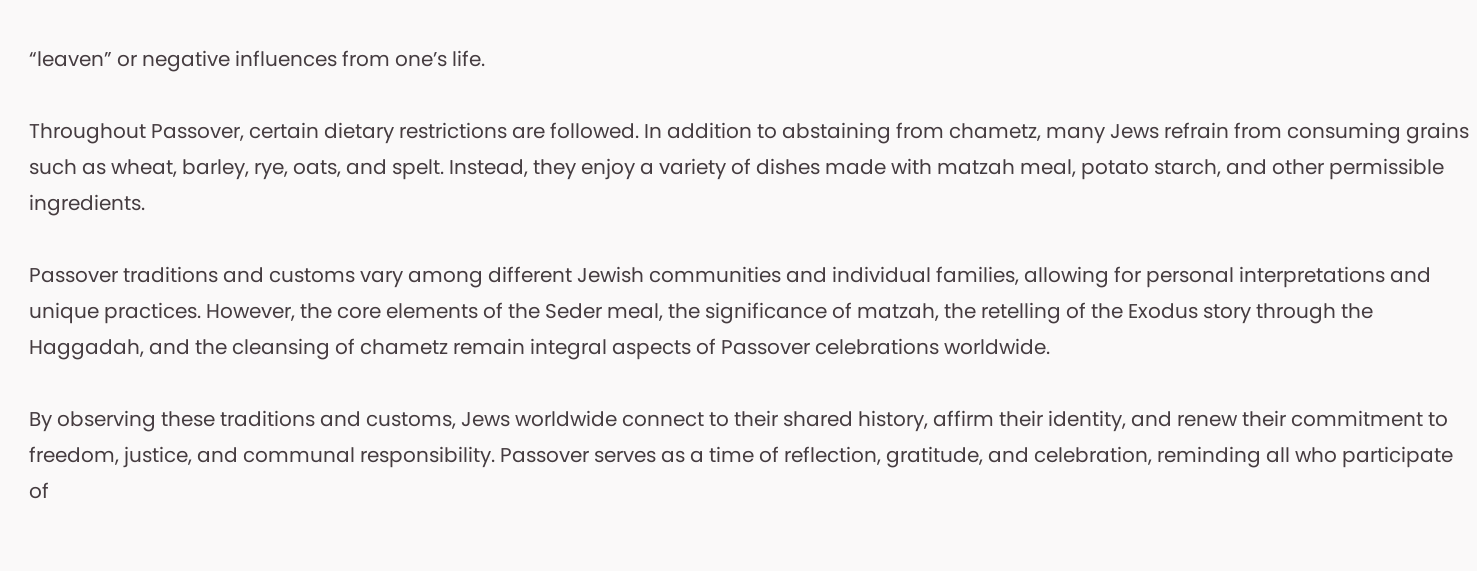“leaven” or negative influences from one’s life.

Throughout Passover, certain dietary restrictions are followed. In addition to abstaining from chametz, many Jews refrain from consuming grains such as wheat, barley, rye, oats, and spelt. Instead, they enjoy a variety of dishes made with matzah meal, potato starch, and other permissible ingredients.

Passover traditions and customs vary among different Jewish communities and individual families, allowing for personal interpretations and unique practices. However, the core elements of the Seder meal, the significance of matzah, the retelling of the Exodus story through the Haggadah, and the cleansing of chametz remain integral aspects of Passover celebrations worldwide.

By observing these traditions and customs, Jews worldwide connect to their shared history, affirm their identity, and renew their commitment to freedom, justice, and communal responsibility. Passover serves as a time of reflection, gratitude, and celebration, reminding all who participate of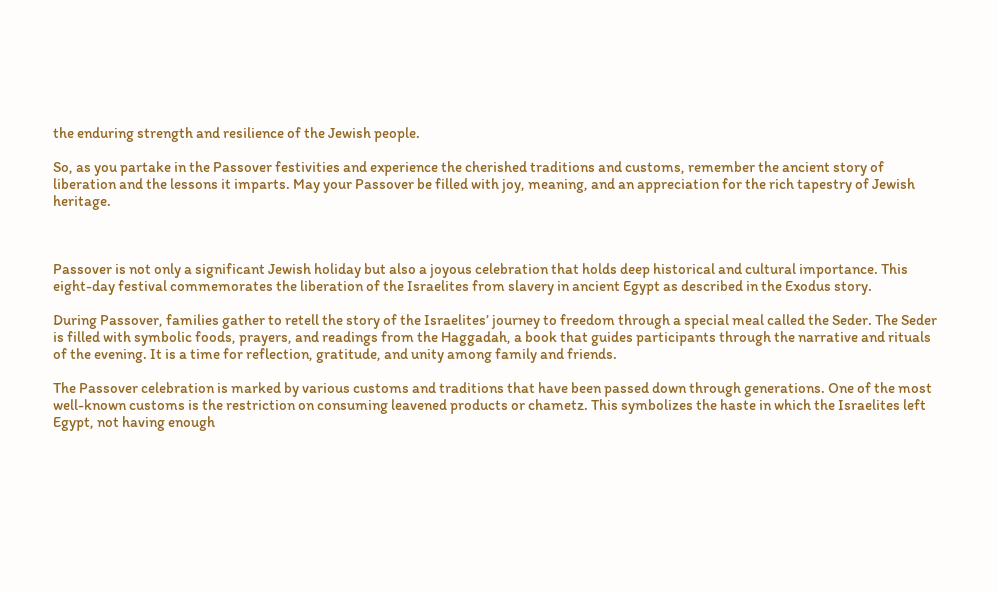the enduring strength and resilience of the Jewish people.

So, as you partake in the Passover festivities and experience the cherished traditions and customs, remember the ancient story of liberation and the lessons it imparts. May your Passover be filled with joy, meaning, and an appreciation for the rich tapestry of Jewish heritage.



Passover is not only a significant Jewish holiday but also a joyous celebration that holds deep historical and cultural importance. This eight-day festival commemorates the liberation of the Israelites from slavery in ancient Egypt as described in the Exodus story.

During Passover, families gather to retell the story of the Israelites’ journey to freedom through a special meal called the Seder. The Seder is filled with symbolic foods, prayers, and readings from the Haggadah, a book that guides participants through the narrative and rituals of the evening. It is a time for reflection, gratitude, and unity among family and friends.

The Passover celebration is marked by various customs and traditions that have been passed down through generations. One of the most well-known customs is the restriction on consuming leavened products or chametz. This symbolizes the haste in which the Israelites left Egypt, not having enough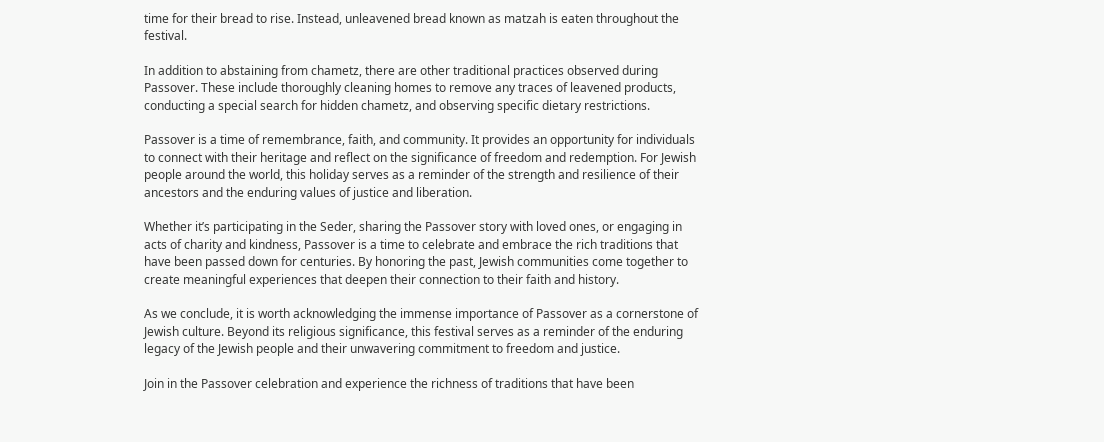time for their bread to rise. Instead, unleavened bread known as matzah is eaten throughout the festival.

In addition to abstaining from chametz, there are other traditional practices observed during Passover. These include thoroughly cleaning homes to remove any traces of leavened products, conducting a special search for hidden chametz, and observing specific dietary restrictions.

Passover is a time of remembrance, faith, and community. It provides an opportunity for individuals to connect with their heritage and reflect on the significance of freedom and redemption. For Jewish people around the world, this holiday serves as a reminder of the strength and resilience of their ancestors and the enduring values of justice and liberation.

Whether it’s participating in the Seder, sharing the Passover story with loved ones, or engaging in acts of charity and kindness, Passover is a time to celebrate and embrace the rich traditions that have been passed down for centuries. By honoring the past, Jewish communities come together to create meaningful experiences that deepen their connection to their faith and history.

As we conclude, it is worth acknowledging the immense importance of Passover as a cornerstone of Jewish culture. Beyond its religious significance, this festival serves as a reminder of the enduring legacy of the Jewish people and their unwavering commitment to freedom and justice.

Join in the Passover celebration and experience the richness of traditions that have been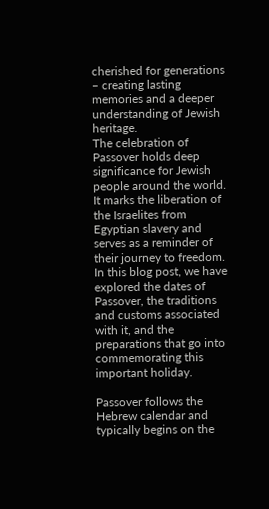cherished for generations – creating lasting memories and a deeper understanding of Jewish heritage.
The celebration of Passover holds deep significance for Jewish people around the world. It marks the liberation of the Israelites from Egyptian slavery and serves as a reminder of their journey to freedom. In this blog post, we have explored the dates of Passover, the traditions and customs associated with it, and the preparations that go into commemorating this important holiday.

Passover follows the Hebrew calendar and typically begins on the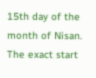15th day of the month of Nisan. The exact start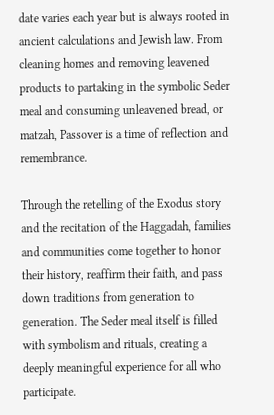date varies each year but is always rooted in ancient calculations and Jewish law. From cleaning homes and removing leavened products to partaking in the symbolic Seder meal and consuming unleavened bread, or matzah, Passover is a time of reflection and remembrance.

Through the retelling of the Exodus story and the recitation of the Haggadah, families and communities come together to honor their history, reaffirm their faith, and pass down traditions from generation to generation. The Seder meal itself is filled with symbolism and rituals, creating a deeply meaningful experience for all who participate.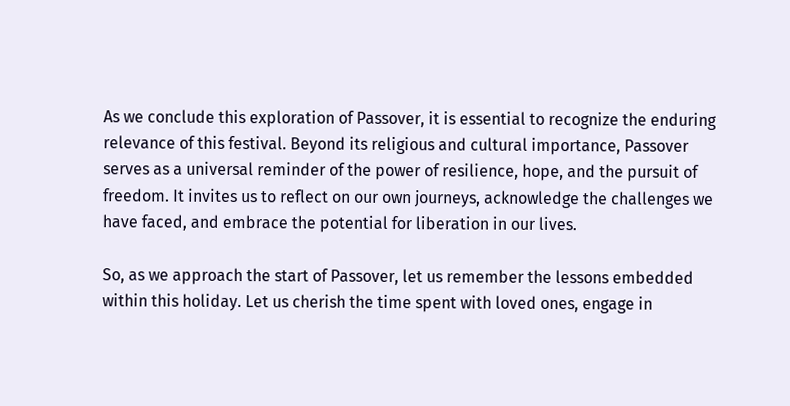As we conclude this exploration of Passover, it is essential to recognize the enduring relevance of this festival. Beyond its religious and cultural importance, Passover serves as a universal reminder of the power of resilience, hope, and the pursuit of freedom. It invites us to reflect on our own journeys, acknowledge the challenges we have faced, and embrace the potential for liberation in our lives.

So, as we approach the start of Passover, let us remember the lessons embedded within this holiday. Let us cherish the time spent with loved ones, engage in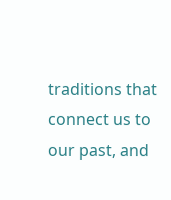traditions that connect us to our past, and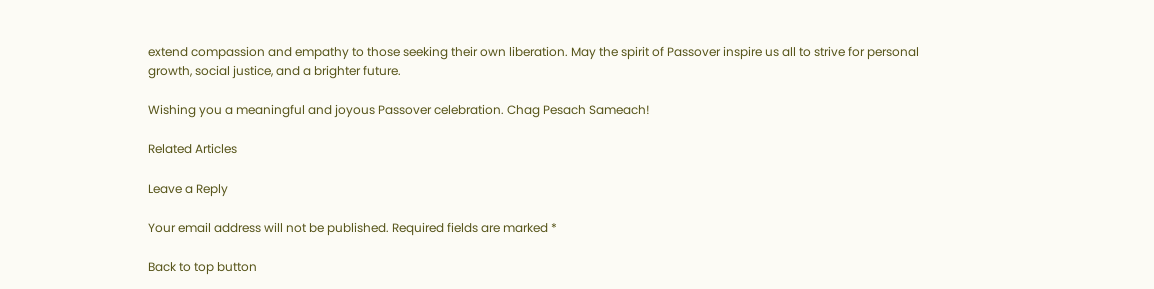extend compassion and empathy to those seeking their own liberation. May the spirit of Passover inspire us all to strive for personal growth, social justice, and a brighter future.

Wishing you a meaningful and joyous Passover celebration. Chag Pesach Sameach!

Related Articles

Leave a Reply

Your email address will not be published. Required fields are marked *

Back to top button